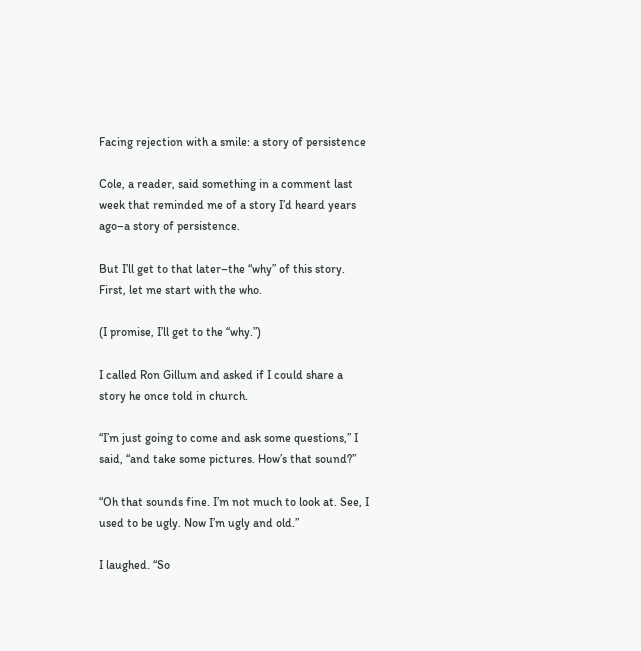Facing rejection with a smile: a story of persistence

Cole, a reader, said something in a comment last week that reminded me of a story I’d heard years ago–a story of persistence.

But I’ll get to that later–the “why” of this story. First, let me start with the who.

(I promise, I’ll get to the “why.”)

I called Ron Gillum and asked if I could share a story he once told in church.

“I’m just going to come and ask some questions,” I said, “and take some pictures. How’s that sound?”

“Oh that sounds fine. I’m not much to look at. See, I used to be ugly. Now I’m ugly and old.”

I laughed. “So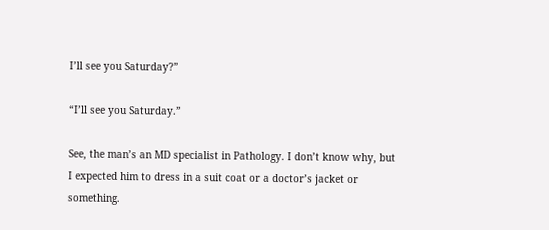I’ll see you Saturday?”

“I’ll see you Saturday.”

See, the man’s an MD specialist in Pathology. I don’t know why, but I expected him to dress in a suit coat or a doctor’s jacket or something.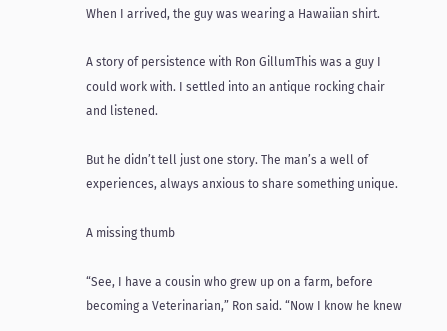When I arrived, the guy was wearing a Hawaiian shirt.

A story of persistence with Ron GillumThis was a guy I could work with. I settled into an antique rocking chair and listened.

But he didn’t tell just one story. The man’s a well of experiences, always anxious to share something unique.

A missing thumb

“See, I have a cousin who grew up on a farm, before becoming a Veterinarian,” Ron said. “Now I know he knew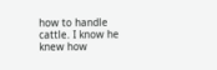how to handle cattle. I know he knew how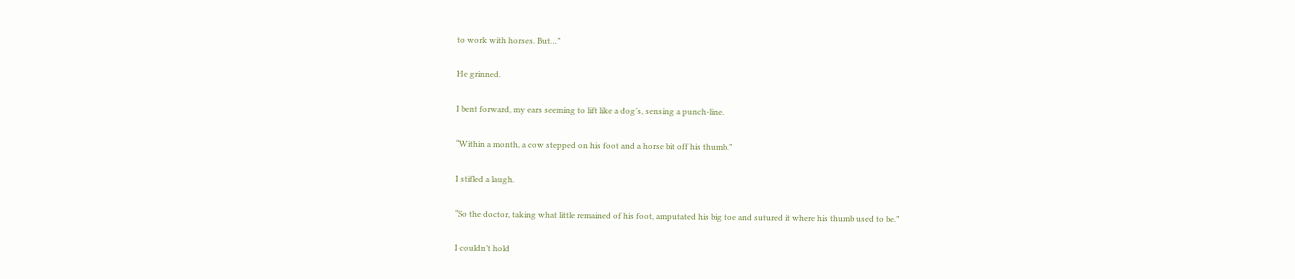to work with horses. But…”

He grinned.

I bent forward, my ears seeming to lift like a dog’s, sensing a punch-line.

“Within a month, a cow stepped on his foot and a horse bit off his thumb.”

I stifled a laugh.

“So the doctor, taking what little remained of his foot, amputated his big toe and sutured it where his thumb used to be.”

I couldn’t hold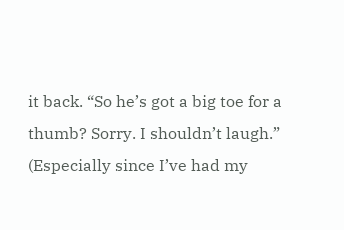it back. “So he’s got a big toe for a thumb? Sorry. I shouldn’t laugh.” (Especially since I’ve had my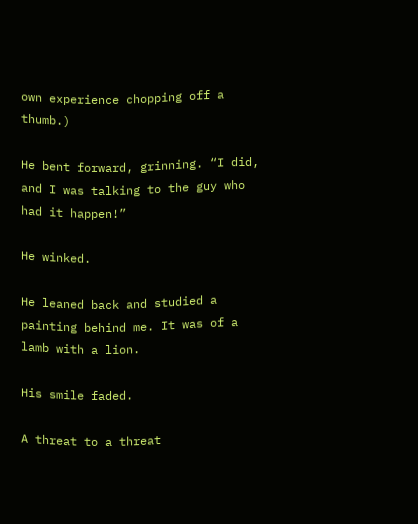own experience chopping off a thumb.)

He bent forward, grinning. “I did, and I was talking to the guy who had it happen!”

He winked.

He leaned back and studied a painting behind me. It was of a lamb with a lion.

His smile faded.

A threat to a threat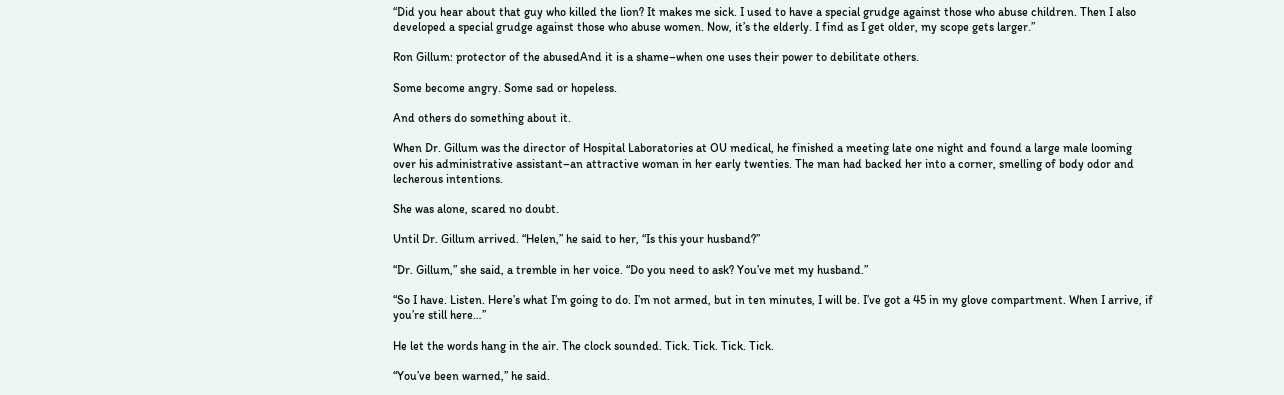“Did you hear about that guy who killed the lion? It makes me sick. I used to have a special grudge against those who abuse children. Then I also developed a special grudge against those who abuse women. Now, it’s the elderly. I find as I get older, my scope gets larger.”

Ron Gillum: protector of the abusedAnd it is a shame–when one uses their power to debilitate others.

Some become angry. Some sad or hopeless.

And others do something about it.

When Dr. Gillum was the director of Hospital Laboratories at OU medical, he finished a meeting late one night and found a large male looming over his administrative assistant–an attractive woman in her early twenties. The man had backed her into a corner, smelling of body odor and lecherous intentions.

She was alone, scared no doubt.

Until Dr. Gillum arrived. “Helen,” he said to her, “Is this your husband?”

“Dr. Gillum,” she said, a tremble in her voice. “Do you need to ask? You’ve met my husband.”

“So I have. Listen. Here’s what I’m going to do. I’m not armed, but in ten minutes, I will be. I’ve got a 45 in my glove compartment. When I arrive, if you’re still here…”

He let the words hang in the air. The clock sounded. Tick. Tick. Tick. Tick.

“You’ve been warned,” he said.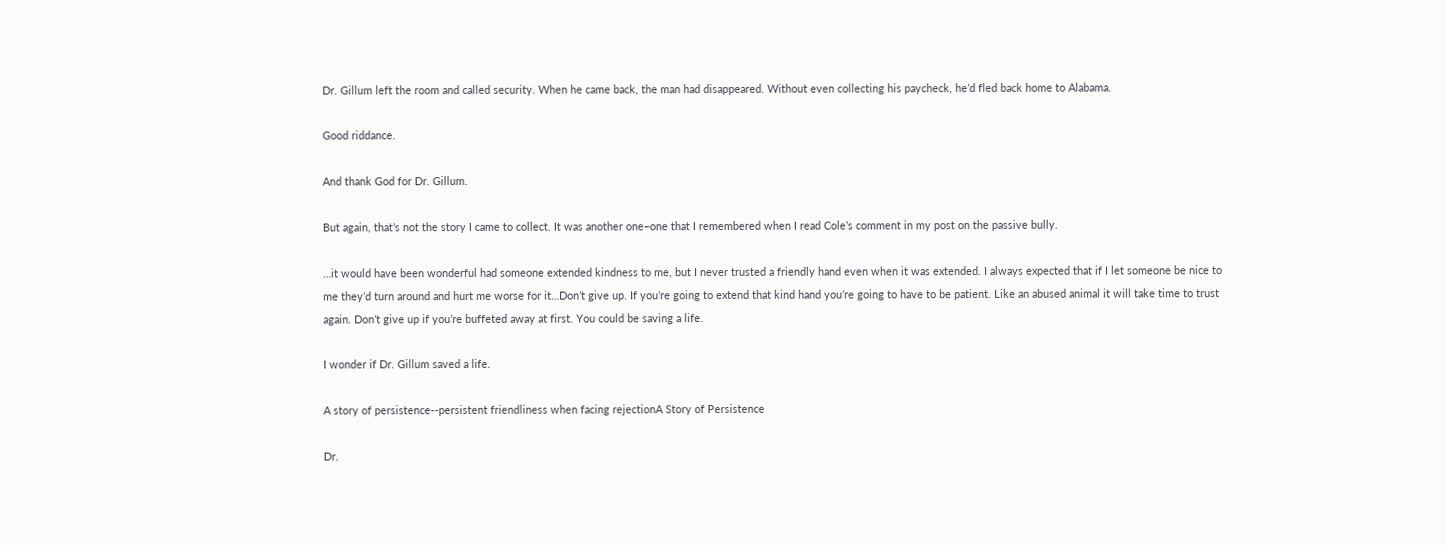Dr. Gillum left the room and called security. When he came back, the man had disappeared. Without even collecting his paycheck, he’d fled back home to Alabama.

Good riddance.

And thank God for Dr. Gillum.

But again, that’s not the story I came to collect. It was another one–one that I remembered when I read Cole’s comment in my post on the passive bully.

…it would have been wonderful had someone extended kindness to me, but I never trusted a friendly hand even when it was extended. I always expected that if I let someone be nice to me they’d turn around and hurt me worse for it…Don’t give up. If you’re going to extend that kind hand you’re going to have to be patient. Like an abused animal it will take time to trust again. Don’t give up if you’re buffeted away at first. You could be saving a life.

I wonder if Dr. Gillum saved a life.

A story of persistence--persistent friendliness when facing rejectionA Story of Persistence

Dr.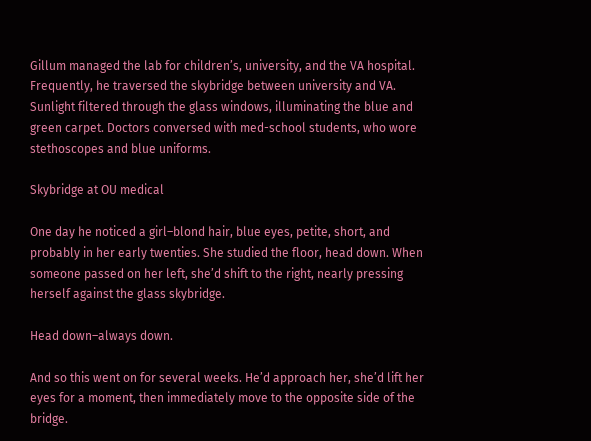Gillum managed the lab for children’s, university, and the VA hospital. Frequently, he traversed the skybridge between university and VA. Sunlight filtered through the glass windows, illuminating the blue and green carpet. Doctors conversed with med-school students, who wore stethoscopes and blue uniforms.

Skybridge at OU medical

One day he noticed a girl–blond hair, blue eyes, petite, short, and probably in her early twenties. She studied the floor, head down. When someone passed on her left, she’d shift to the right, nearly pressing herself against the glass skybridge.

Head down–always down.

And so this went on for several weeks. He’d approach her, she’d lift her eyes for a moment, then immediately move to the opposite side of the bridge.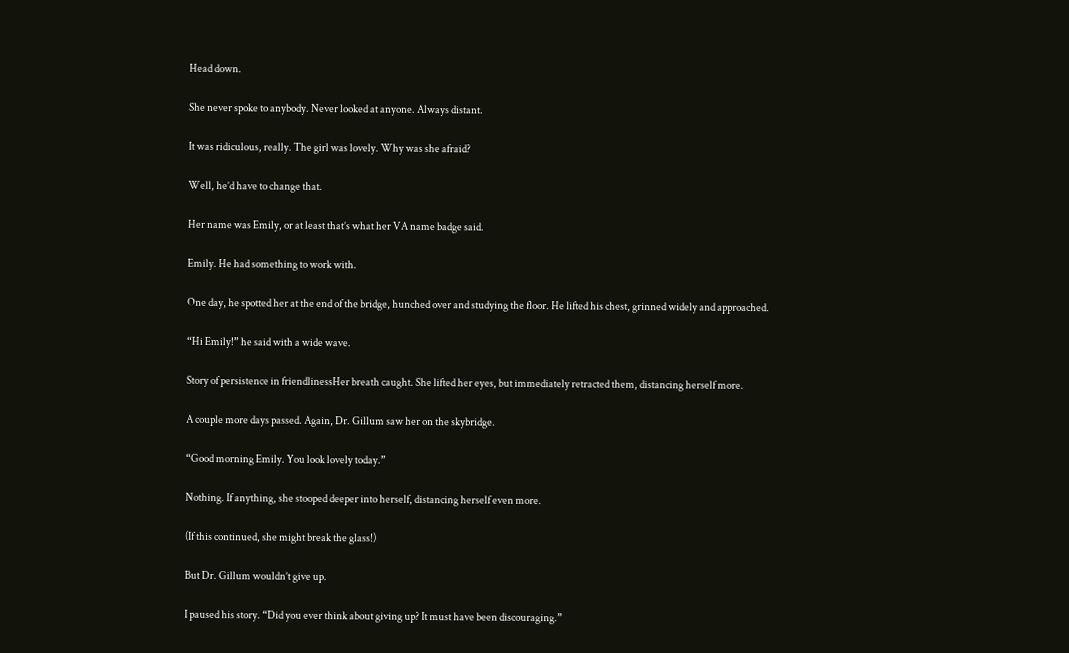Head down.

She never spoke to anybody. Never looked at anyone. Always distant.

It was ridiculous, really. The girl was lovely. Why was she afraid?

Well, he’d have to change that.

Her name was Emily, or at least that’s what her VA name badge said.

Emily. He had something to work with.

One day, he spotted her at the end of the bridge, hunched over and studying the floor. He lifted his chest, grinned widely and approached.

“Hi Emily!” he said with a wide wave.

Story of persistence in friendlinessHer breath caught. She lifted her eyes, but immediately retracted them, distancing herself more.

A couple more days passed. Again, Dr. Gillum saw her on the skybridge.

“Good morning Emily. You look lovely today.”

Nothing. If anything, she stooped deeper into herself, distancing herself even more.

(If this continued, she might break the glass!)

But Dr. Gillum wouldn’t give up.

I paused his story. “Did you ever think about giving up? It must have been discouraging.”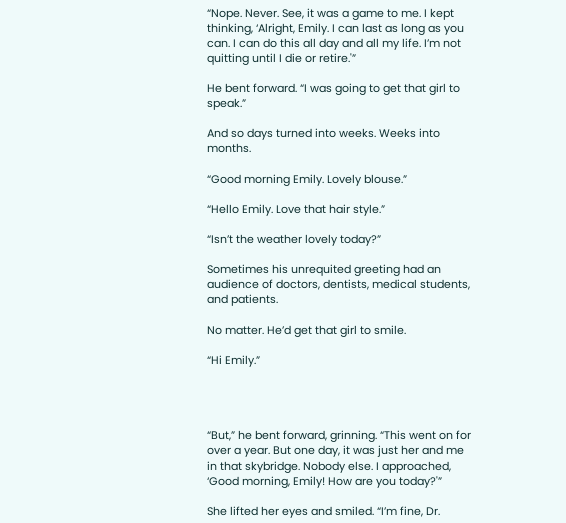“Nope. Never. See, it was a game to me. I kept thinking, ‘Alright, Emily. I can last as long as you can. I can do this all day and all my life. I’m not quitting until I die or retire.'”

He bent forward. “I was going to get that girl to speak.”

And so days turned into weeks. Weeks into months.

“Good morning Emily. Lovely blouse.”

“Hello Emily. Love that hair style.”

“Isn’t the weather lovely today?”

Sometimes his unrequited greeting had an audience of doctors, dentists, medical students, and patients.

No matter. He’d get that girl to smile.

“Hi Emily.”




“But,” he bent forward, grinning. “This went on for over a year. But one day, it was just her and me in that skybridge. Nobody else. I approached, ‘Good morning, Emily! How are you today?'”

She lifted her eyes and smiled. “I’m fine, Dr.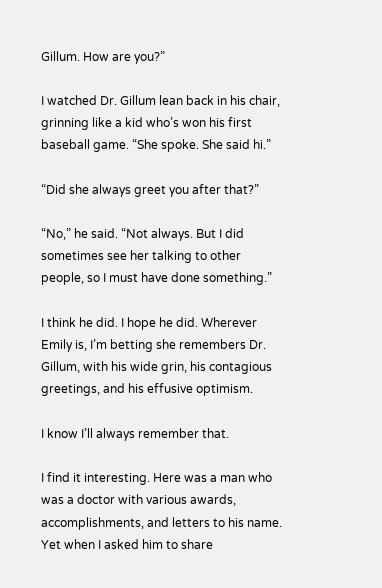Gillum. How are you?”

I watched Dr. Gillum lean back in his chair, grinning like a kid who’s won his first baseball game. “She spoke. She said hi.”

“Did she always greet you after that?”

“No,” he said. “Not always. But I did sometimes see her talking to other people, so I must have done something.”

I think he did. I hope he did. Wherever Emily is, I’m betting she remembers Dr. Gillum, with his wide grin, his contagious greetings, and his effusive optimism.

I know I’ll always remember that.

I find it interesting. Here was a man who was a doctor with various awards, accomplishments, and letters to his name. Yet when I asked him to share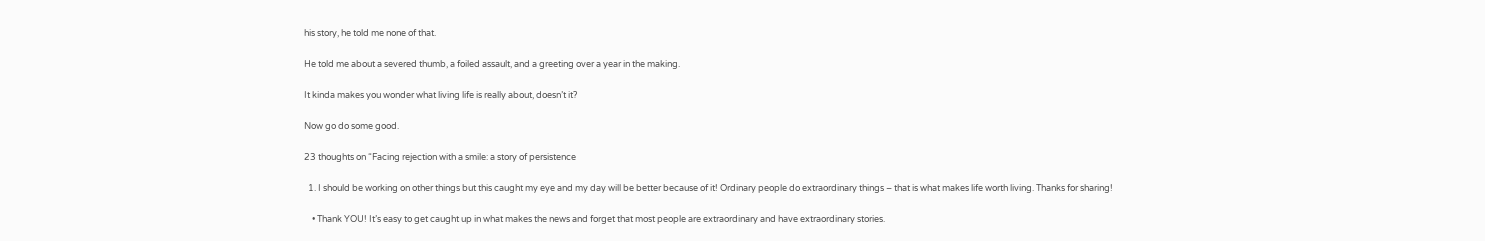his story, he told me none of that.

He told me about a severed thumb, a foiled assault, and a greeting over a year in the making.

It kinda makes you wonder what living life is really about, doesn’t it?

Now go do some good.

23 thoughts on “Facing rejection with a smile: a story of persistence

  1. I should be working on other things but this caught my eye and my day will be better because of it! Ordinary people do extraordinary things – that is what makes life worth living. Thanks for sharing!

    • Thank YOU! It’s easy to get caught up in what makes the news and forget that most people are extraordinary and have extraordinary stories.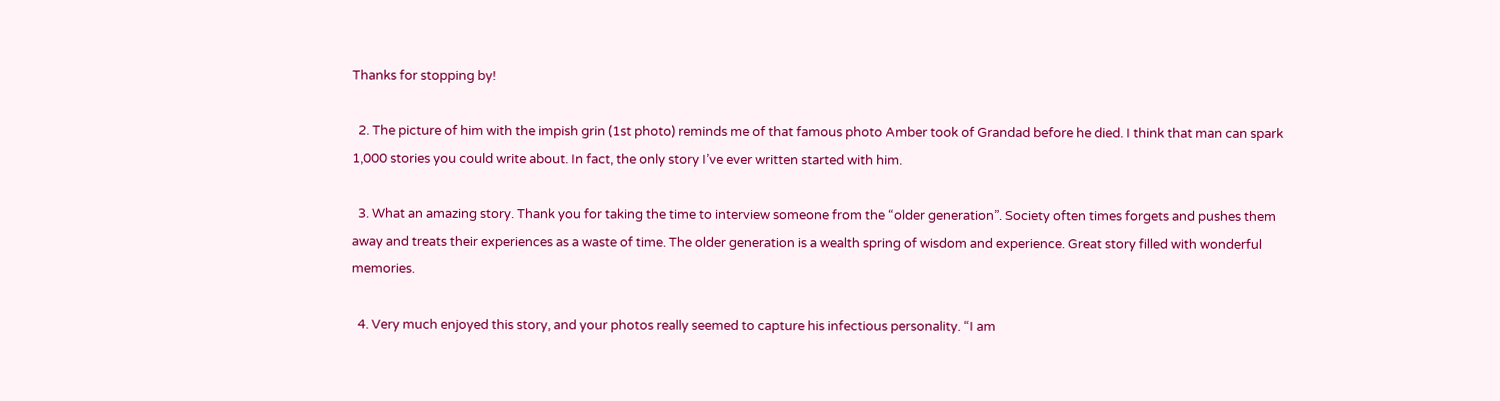Thanks for stopping by!

  2. The picture of him with the impish grin (1st photo) reminds me of that famous photo Amber took of Grandad before he died. I think that man can spark 1,000 stories you could write about. In fact, the only story I’ve ever written started with him.

  3. What an amazing story. Thank you for taking the time to interview someone from the “older generation”. Society often times forgets and pushes them away and treats their experiences as a waste of time. The older generation is a wealth spring of wisdom and experience. Great story filled with wonderful memories.

  4. Very much enjoyed this story, and your photos really seemed to capture his infectious personality. “I am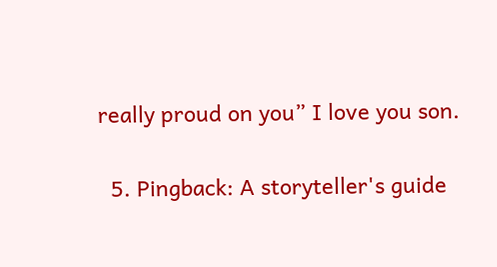really proud on you” I love you son.

  5. Pingback: A storyteller's guide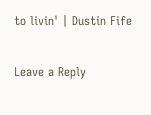to livin' | Dustin Fife

Leave a Reply